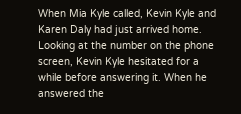When Mia Kyle called, Kevin Kyle and Karen Daly had just arrived home. Looking at the number on the phone screen, Kevin Kyle hesitated for a while before answering it. When he answered the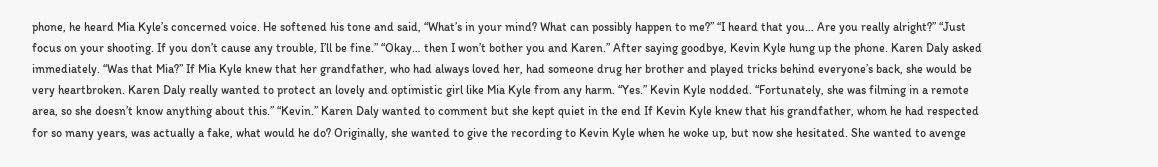phone, he heard Mia Kyle’s concerned voice. He softened his tone and said, “What’s in your mind? What can possibly happen to me?” “I heard that you… Are you really alright?” “Just focus on your shooting. If you don’t cause any trouble, I’ll be fine.” “Okay… then I won’t bother you and Karen.” After saying goodbye, Kevin Kyle hung up the phone. Karen Daly asked immediately. “Was that Mia?” If Mia Kyle knew that her grandfather, who had always loved her, had someone drug her brother and played tricks behind everyone’s back, she would be very heartbroken. Karen Daly really wanted to protect an lovely and optimistic girl like Mia Kyle from any harm. “Yes.” Kevin Kyle nodded. “Fortunately, she was filming in a remote area, so she doesn’t know anything about this.” “Kevin.” Karen Daly wanted to comment but she kept quiet in the end If Kevin Kyle knew that his grandfather, whom he had respected for so many years, was actually a fake, what would he do? Originally, she wanted to give the recording to Kevin Kyle when he woke up, but now she hesitated. She wanted to avenge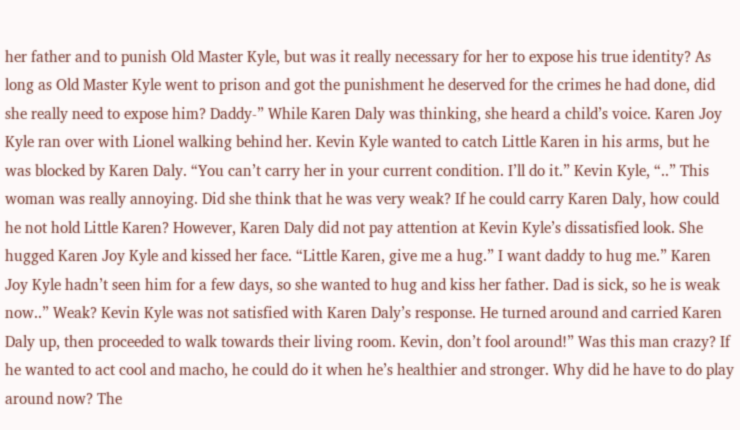her father and to punish Old Master Kyle, but was it really necessary for her to expose his true identity? As long as Old Master Kyle went to prison and got the punishment he deserved for the crimes he had done, did she really need to expose him? Daddy-” While Karen Daly was thinking, she heard a child’s voice. Karen Joy Kyle ran over with Lionel walking behind her. Kevin Kyle wanted to catch Little Karen in his arms, but he was blocked by Karen Daly. “You can’t carry her in your current condition. I’ll do it.” Kevin Kyle, “..” This woman was really annoying. Did she think that he was very weak? If he could carry Karen Daly, how could he not hold Little Karen? However, Karen Daly did not pay attention at Kevin Kyle’s dissatisfied look. She hugged Karen Joy Kyle and kissed her face. “Little Karen, give me a hug.” I want daddy to hug me.” Karen Joy Kyle hadn’t seen him for a few days, so she wanted to hug and kiss her father. Dad is sick, so he is weak now..” Weak? Kevin Kyle was not satisfied with Karen Daly’s response. He turned around and carried Karen Daly up, then proceeded to walk towards their living room. Kevin, don’t fool around!” Was this man crazy? If he wanted to act cool and macho, he could do it when he’s healthier and stronger. Why did he have to do play around now? The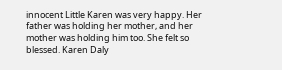innocent Little Karen was very happy. Her father was holding her mother, and her mother was holding him too. She felt so blessed. Karen Daly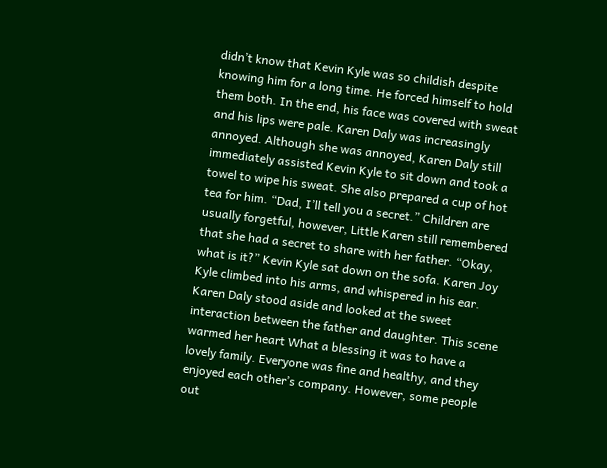didn’t know that Kevin Kyle was so childish despite knowing him for a long time. He forced himself to hold them both. In the end, his face was covered with sweat and his lips were pale. Karen Daly was increasingly annoyed. Although she was annoyed, Karen Daly still immediately assisted Kevin Kyle to sit down and took a towel to wipe his sweat. She also prepared a cup of hot tea for him. “Dad, I’ll tell you a secret.” Children are usually forgetful, however, Little Karen still remembered that she had a secret to share with her father. “Okay, what is it?” Kevin Kyle sat down on the sofa. Karen Joy Kyle climbed into his arms, and whispered in his ear. Karen Daly stood aside and looked at the sweet interaction between the father and daughter. This scene warmed her heart What a blessing it was to have a lovely family. Everyone was fine and healthy, and they enjoyed each other’s company. However, some people out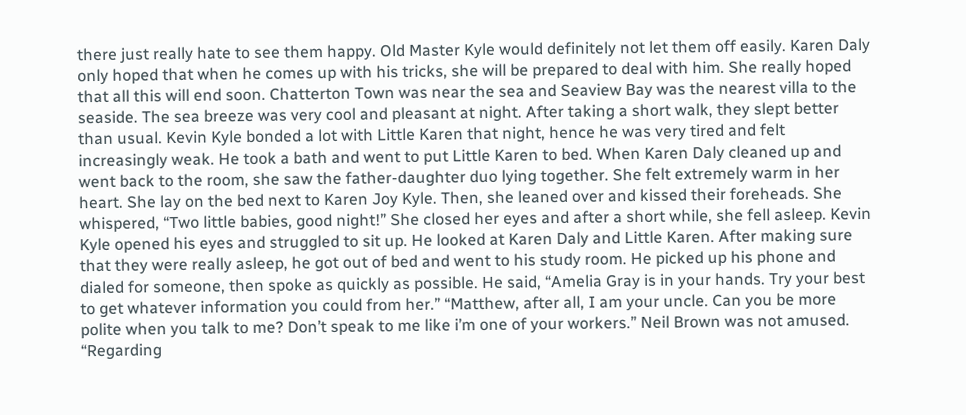there just really hate to see them happy. Old Master Kyle would definitely not let them off easily. Karen Daly only hoped that when he comes up with his tricks, she will be prepared to deal with him. She really hoped that all this will end soon. Chatterton Town was near the sea and Seaview Bay was the nearest villa to the seaside. The sea breeze was very cool and pleasant at night. After taking a short walk, they slept better than usual. Kevin Kyle bonded a lot with Little Karen that night, hence he was very tired and felt increasingly weak. He took a bath and went to put Little Karen to bed. When Karen Daly cleaned up and went back to the room, she saw the father-daughter duo lying together. She felt extremely warm in her heart. She lay on the bed next to Karen Joy Kyle. Then, she leaned over and kissed their foreheads. She whispered, “Two little babies, good night!” She closed her eyes and after a short while, she fell asleep. Kevin Kyle opened his eyes and struggled to sit up. He looked at Karen Daly and Little Karen. After making sure that they were really asleep, he got out of bed and went to his study room. He picked up his phone and dialed for someone, then spoke as quickly as possible. He said, “Amelia Gray is in your hands. Try your best to get whatever information you could from her.” “Matthew, after all, I am your uncle. Can you be more polite when you talk to me? Don’t speak to me like i’m one of your workers.” Neil Brown was not amused. “Regarding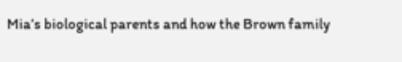Mia’s biological parents and how the Brown family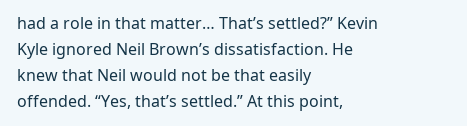had a role in that matter… That’s settled?” Kevin Kyle ignored Neil Brown’s dissatisfaction. He knew that Neil would not be that easily offended. “Yes, that’s settled.” At this point,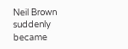Neil Brown suddenly became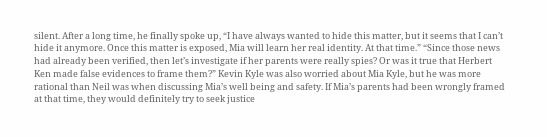silent. After a long time, he finally spoke up, “I have always wanted to hide this matter, but it seems that I can’t hide it anymore. Once this matter is exposed, Mia will learn her real identity. At that time.” “Since those news had already been verified, then let’s investigate if her parents were really spies? Or was it true that Herbert Ken made false evidences to frame them?” Kevin Kyle was also worried about Mia Kyle, but he was more rational than Neil was when discussing Mia’s well being and safety. If Mia’s parents had been wrongly framed at that time, they would definitely try to seek justice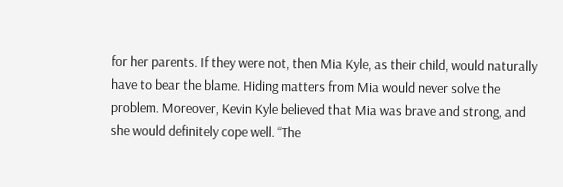for her parents. If they were not, then Mia Kyle, as their child, would naturally have to bear the blame. Hiding matters from Mia would never solve the problem. Moreover, Kevin Kyle believed that Mia was brave and strong, and she would definitely cope well. “The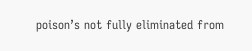poison’s not fully eliminated from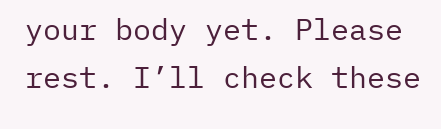your body yet. Please rest. I’ll check these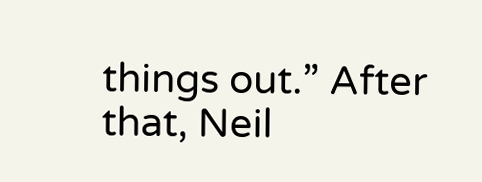things out.” After that, Neil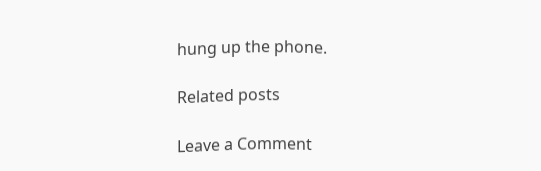hung up the phone.

Related posts

Leave a Comment